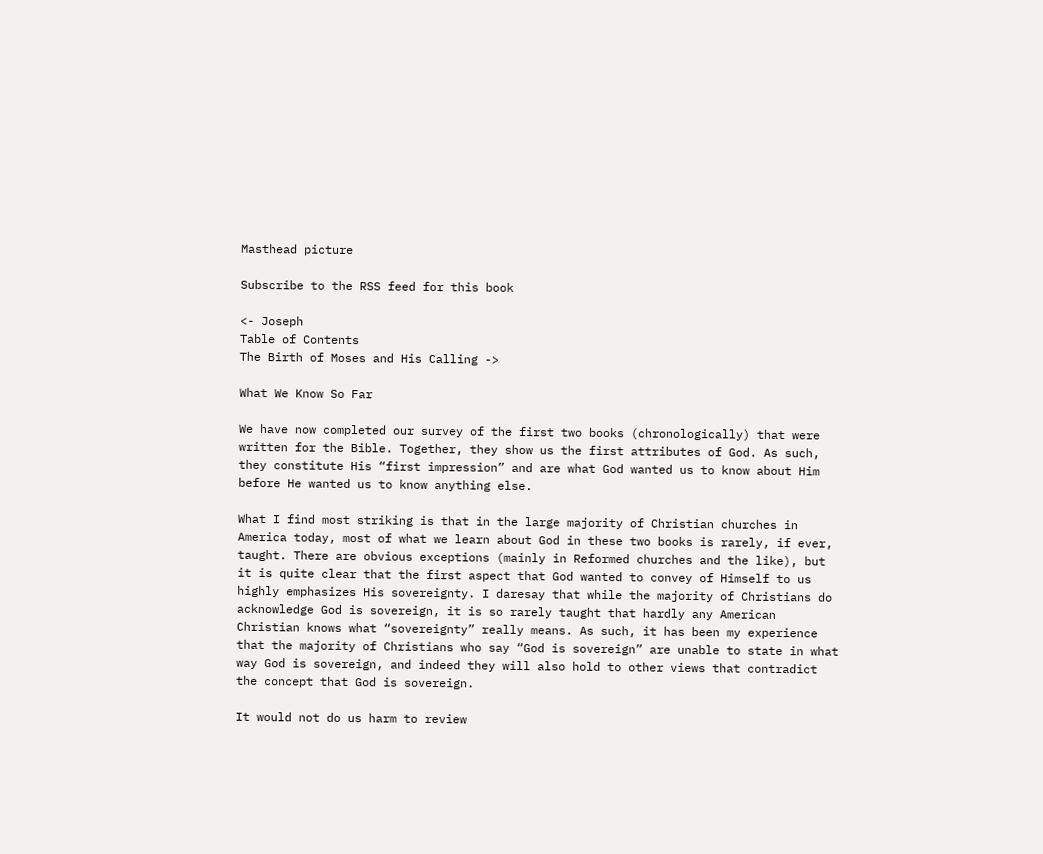Masthead picture

Subscribe to the RSS feed for this book

<- Joseph
Table of Contents
The Birth of Moses and His Calling ->

What We Know So Far

We have now completed our survey of the first two books (chronologically) that were written for the Bible. Together, they show us the first attributes of God. As such, they constitute His “first impression” and are what God wanted us to know about Him before He wanted us to know anything else.

What I find most striking is that in the large majority of Christian churches in America today, most of what we learn about God in these two books is rarely, if ever, taught. There are obvious exceptions (mainly in Reformed churches and the like), but it is quite clear that the first aspect that God wanted to convey of Himself to us highly emphasizes His sovereignty. I daresay that while the majority of Christians do acknowledge God is sovereign, it is so rarely taught that hardly any American Christian knows what “sovereignty” really means. As such, it has been my experience that the majority of Christians who say “God is sovereign” are unable to state in what way God is sovereign, and indeed they will also hold to other views that contradict the concept that God is sovereign.

It would not do us harm to review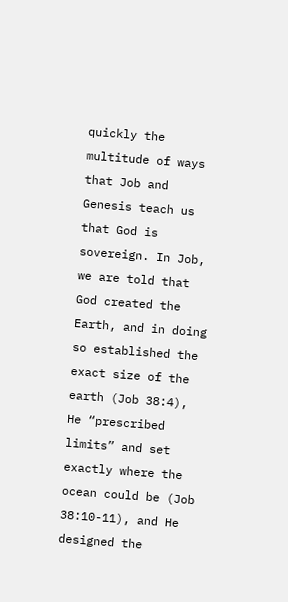quickly the multitude of ways that Job and Genesis teach us that God is sovereign. In Job, we are told that God created the Earth, and in doing so established the exact size of the earth (Job 38:4), He “prescribed limits” and set exactly where the ocean could be (Job 38:10-11), and He designed the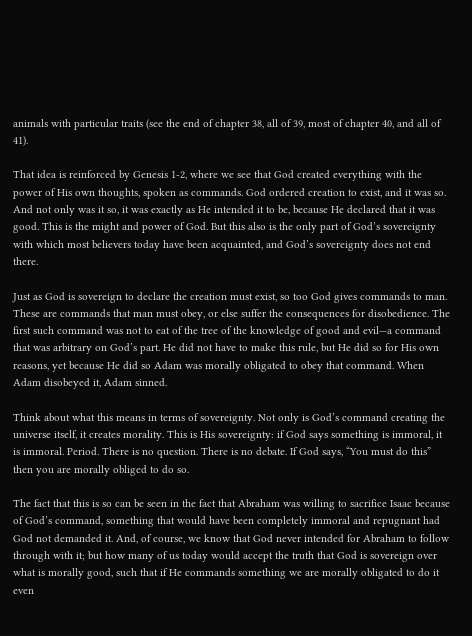animals with particular traits (see the end of chapter 38, all of 39, most of chapter 40, and all of 41).

That idea is reinforced by Genesis 1-2, where we see that God created everything with the power of His own thoughts, spoken as commands. God ordered creation to exist, and it was so. And not only was it so, it was exactly as He intended it to be, because He declared that it was good. This is the might and power of God. But this also is the only part of God’s sovereignty with which most believers today have been acquainted, and God’s sovereignty does not end there.

Just as God is sovereign to declare the creation must exist, so too God gives commands to man. These are commands that man must obey, or else suffer the consequences for disobedience. The first such command was not to eat of the tree of the knowledge of good and evil—a command that was arbitrary on God’s part. He did not have to make this rule, but He did so for His own reasons, yet because He did so Adam was morally obligated to obey that command. When Adam disobeyed it, Adam sinned.

Think about what this means in terms of sovereignty. Not only is God’s command creating the universe itself, it creates morality. This is His sovereignty: if God says something is immoral, it is immoral. Period. There is no question. There is no debate. If God says, “You must do this” then you are morally obliged to do so.

The fact that this is so can be seen in the fact that Abraham was willing to sacrifice Isaac because of God’s command, something that would have been completely immoral and repugnant had God not demanded it. And, of course, we know that God never intended for Abraham to follow through with it; but how many of us today would accept the truth that God is sovereign over what is morally good, such that if He commands something we are morally obligated to do it even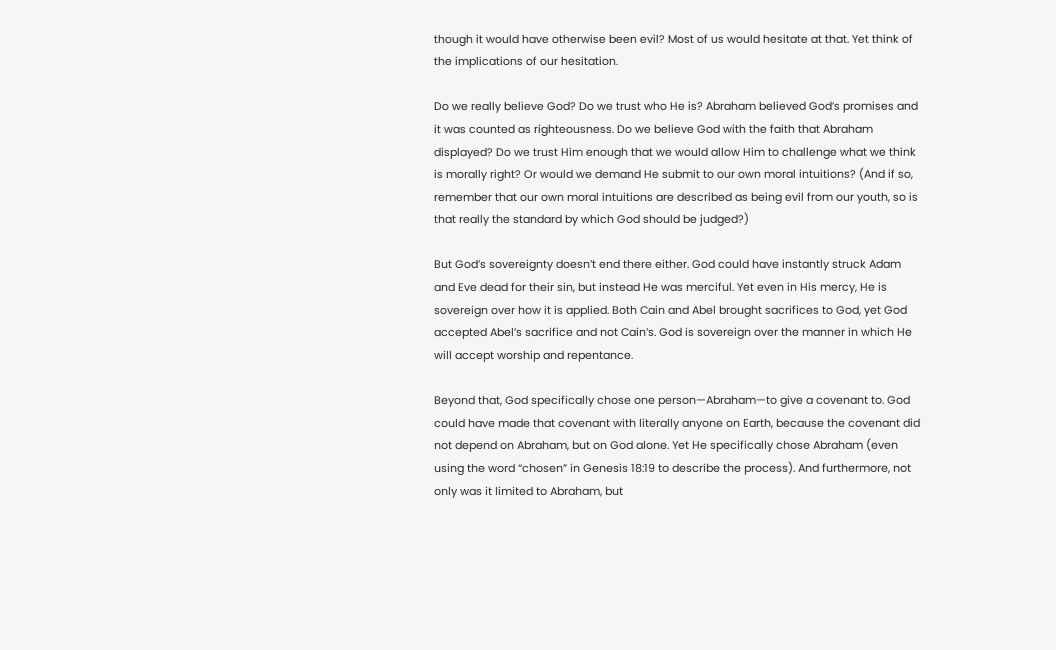though it would have otherwise been evil? Most of us would hesitate at that. Yet think of the implications of our hesitation.

Do we really believe God? Do we trust who He is? Abraham believed God’s promises and it was counted as righteousness. Do we believe God with the faith that Abraham displayed? Do we trust Him enough that we would allow Him to challenge what we think is morally right? Or would we demand He submit to our own moral intuitions? (And if so, remember that our own moral intuitions are described as being evil from our youth, so is that really the standard by which God should be judged?)

But God’s sovereignty doesn’t end there either. God could have instantly struck Adam and Eve dead for their sin, but instead He was merciful. Yet even in His mercy, He is sovereign over how it is applied. Both Cain and Abel brought sacrifices to God, yet God accepted Abel’s sacrifice and not Cain’s. God is sovereign over the manner in which He will accept worship and repentance.

Beyond that, God specifically chose one person—Abraham—to give a covenant to. God could have made that covenant with literally anyone on Earth, because the covenant did not depend on Abraham, but on God alone. Yet He specifically chose Abraham (even using the word “chosen” in Genesis 18:19 to describe the process). And furthermore, not only was it limited to Abraham, but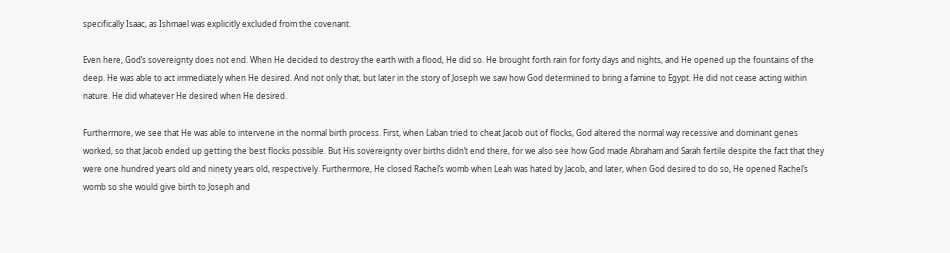specifically Isaac, as Ishmael was explicitly excluded from the covenant.

Even here, God’s sovereignty does not end. When He decided to destroy the earth with a flood, He did so. He brought forth rain for forty days and nights, and He opened up the fountains of the deep. He was able to act immediately when He desired. And not only that, but later in the story of Joseph we saw how God determined to bring a famine to Egypt. He did not cease acting within nature. He did whatever He desired when He desired.

Furthermore, we see that He was able to intervene in the normal birth process. First, when Laban tried to cheat Jacob out of flocks, God altered the normal way recessive and dominant genes worked, so that Jacob ended up getting the best flocks possible. But His sovereignty over births didn’t end there, for we also see how God made Abraham and Sarah fertile despite the fact that they were one hundred years old and ninety years old, respectively. Furthermore, He closed Rachel’s womb when Leah was hated by Jacob, and later, when God desired to do so, He opened Rachel’s womb so she would give birth to Joseph and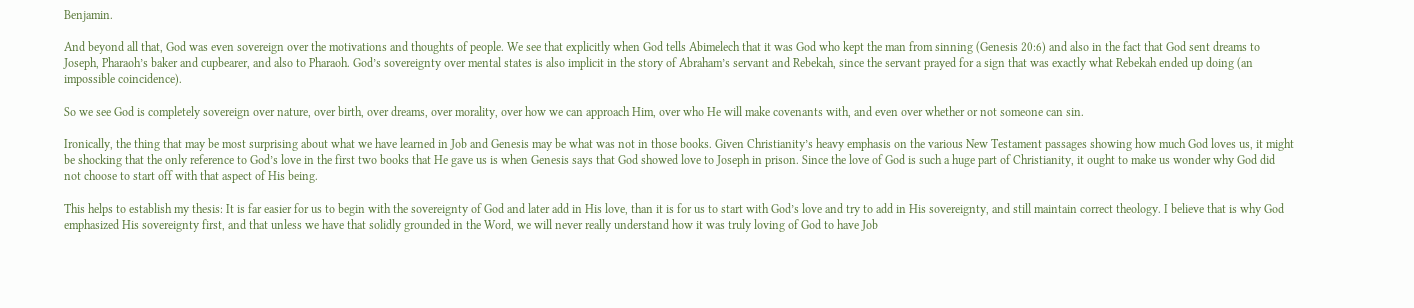Benjamin.

And beyond all that, God was even sovereign over the motivations and thoughts of people. We see that explicitly when God tells Abimelech that it was God who kept the man from sinning (Genesis 20:6) and also in the fact that God sent dreams to Joseph, Pharaoh’s baker and cupbearer, and also to Pharaoh. God’s sovereignty over mental states is also implicit in the story of Abraham’s servant and Rebekah, since the servant prayed for a sign that was exactly what Rebekah ended up doing (an impossible coincidence).

So we see God is completely sovereign over nature, over birth, over dreams, over morality, over how we can approach Him, over who He will make covenants with, and even over whether or not someone can sin.

Ironically, the thing that may be most surprising about what we have learned in Job and Genesis may be what was not in those books. Given Christianity’s heavy emphasis on the various New Testament passages showing how much God loves us, it might be shocking that the only reference to God’s love in the first two books that He gave us is when Genesis says that God showed love to Joseph in prison. Since the love of God is such a huge part of Christianity, it ought to make us wonder why God did not choose to start off with that aspect of His being.

This helps to establish my thesis: It is far easier for us to begin with the sovereignty of God and later add in His love, than it is for us to start with God’s love and try to add in His sovereignty, and still maintain correct theology. I believe that is why God emphasized His sovereignty first, and that unless we have that solidly grounded in the Word, we will never really understand how it was truly loving of God to have Job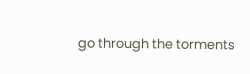go through the torments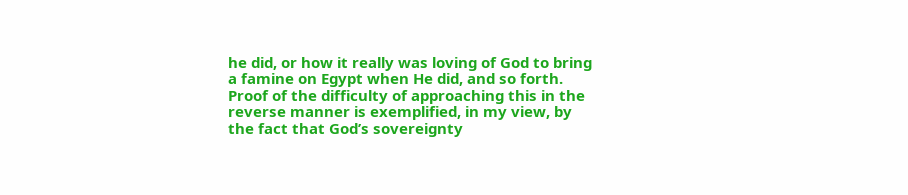he did, or how it really was loving of God to bring a famine on Egypt when He did, and so forth. Proof of the difficulty of approaching this in the reverse manner is exemplified, in my view, by the fact that God’s sovereignty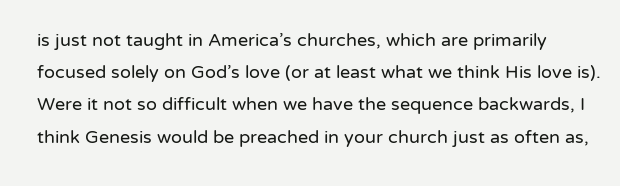is just not taught in America’s churches, which are primarily focused solely on God’s love (or at least what we think His love is). Were it not so difficult when we have the sequence backwards, I think Genesis would be preached in your church just as often as,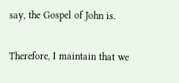say, the Gospel of John is.

Therefore, I maintain that we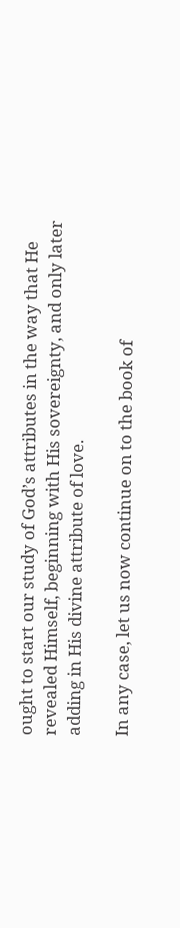ought to start our study of God’s attributes in the way that He revealed Himself, beginning with His sovereignty, and only later adding in His divine attribute of love.

In any case, let us now continue on to the book of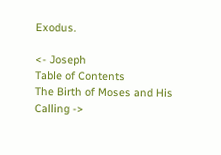Exodus.

<- Joseph
Table of Contents
The Birth of Moses and His Calling ->